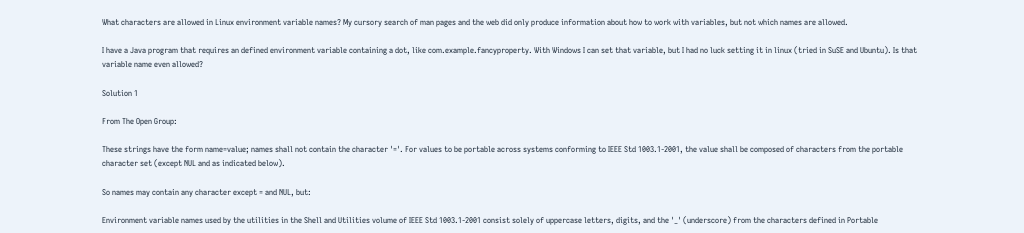What characters are allowed in Linux environment variable names? My cursory search of man pages and the web did only produce information about how to work with variables, but not which names are allowed.

I have a Java program that requires an defined environment variable containing a dot, like com.example.fancyproperty. With Windows I can set that variable, but I had no luck setting it in linux (tried in SuSE and Ubuntu). Is that variable name even allowed?

Solution 1

From The Open Group:

These strings have the form name=value; names shall not contain the character '='. For values to be portable across systems conforming to IEEE Std 1003.1-2001, the value shall be composed of characters from the portable character set (except NUL and as indicated below).

So names may contain any character except = and NUL, but:

Environment variable names used by the utilities in the Shell and Utilities volume of IEEE Std 1003.1-2001 consist solely of uppercase letters, digits, and the '_' (underscore) from the characters defined in Portable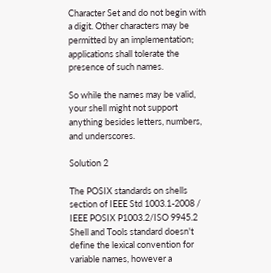Character Set and do not begin with a digit. Other characters may be permitted by an implementation; applications shall tolerate the presence of such names.

So while the names may be valid, your shell might not support anything besides letters, numbers, and underscores.

Solution 2

The POSIX standards on shells section of IEEE Std 1003.1-2008 / IEEE POSIX P1003.2/ISO 9945.2 Shell and Tools standard doesn't define the lexical convention for variable names, however a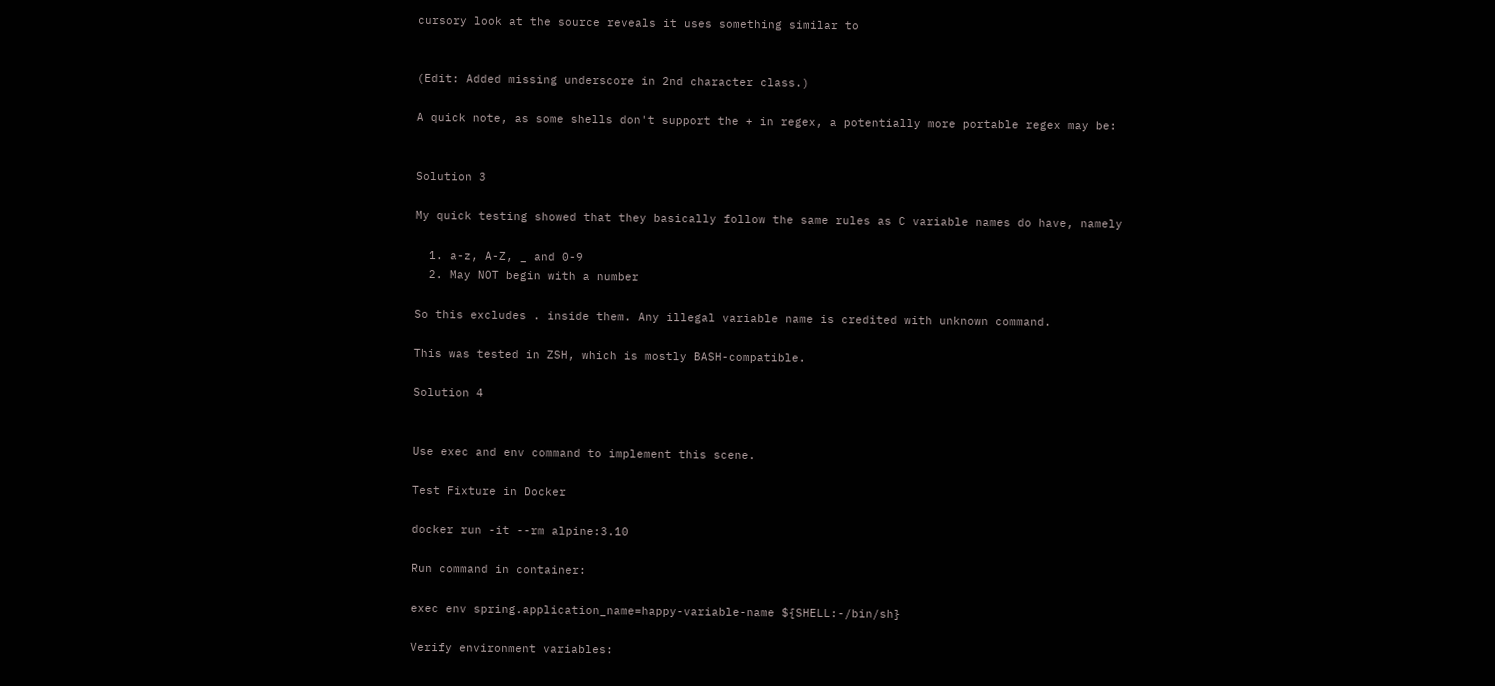cursory look at the source reveals it uses something similar to


(Edit: Added missing underscore in 2nd character class.)

A quick note, as some shells don't support the + in regex, a potentially more portable regex may be:


Solution 3

My quick testing showed that they basically follow the same rules as C variable names do have, namely

  1. a-z, A-Z, _ and 0-9
  2. May NOT begin with a number

So this excludes . inside them. Any illegal variable name is credited with unknown command.

This was tested in ZSH, which is mostly BASH-compatible.

Solution 4


Use exec and env command to implement this scene.

Test Fixture in Docker

docker run -it --rm alpine:3.10

Run command in container:

exec env spring.application_name=happy-variable-name ${SHELL:-/bin/sh}

Verify environment variables: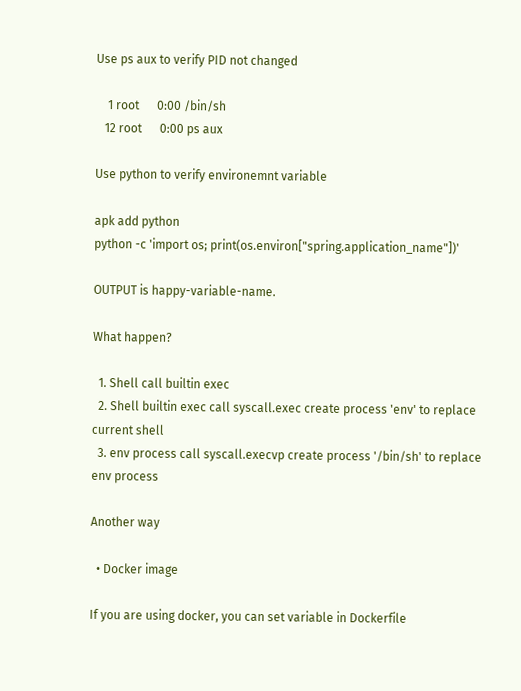Use ps aux to verify PID not changed

    1 root      0:00 /bin/sh
   12 root      0:00 ps aux

Use python to verify environemnt variable

apk add python
python -c 'import os; print(os.environ["spring.application_name"])'

OUTPUT is happy-variable-name.

What happen?

  1. Shell call builtin exec
  2. Shell builtin exec call syscall.exec create process 'env' to replace current shell
  3. env process call syscall.execvp create process '/bin/sh' to replace env process

Another way

  • Docker image

If you are using docker, you can set variable in Dockerfile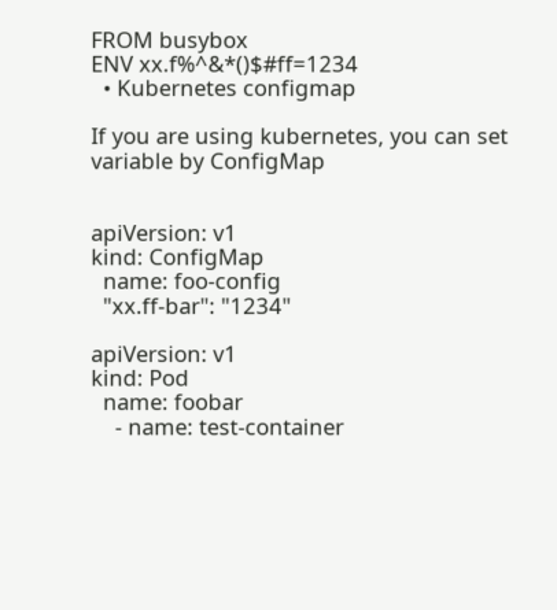FROM busybox
ENV xx.f%^&*()$#ff=1234
  • Kubernetes configmap

If you are using kubernetes, you can set variable by ConfigMap


apiVersion: v1
kind: ConfigMap
  name: foo-config
  "xx.ff-bar": "1234"

apiVersion: v1
kind: Pod
  name: foobar
    - name: test-container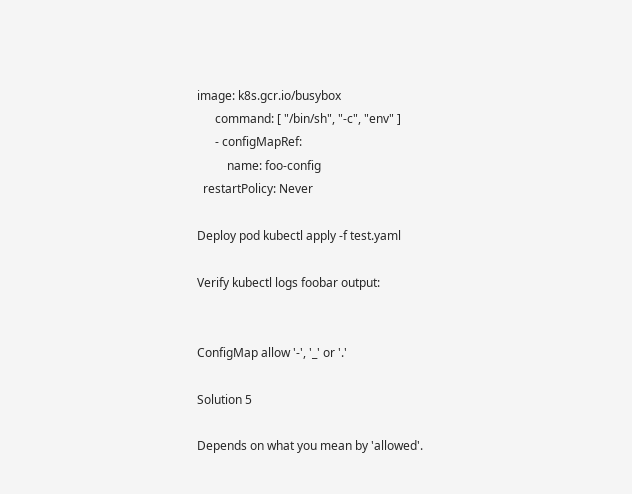image: k8s.gcr.io/busybox
      command: [ "/bin/sh", "-c", "env" ]
      - configMapRef:
          name: foo-config
  restartPolicy: Never

Deploy pod kubectl apply -f test.yaml

Verify kubectl logs foobar output:


ConfigMap allow '-', '_' or '.'

Solution 5

Depends on what you mean by 'allowed'.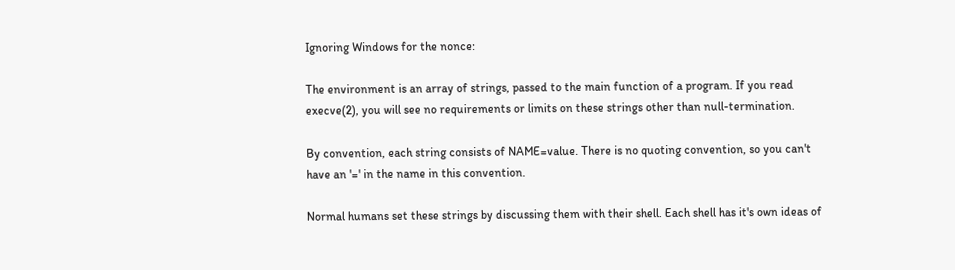Ignoring Windows for the nonce:

The environment is an array of strings, passed to the main function of a program. If you read execve(2), you will see no requirements or limits on these strings other than null-termination.

By convention, each string consists of NAME=value. There is no quoting convention, so you can't have an '=' in the name in this convention.

Normal humans set these strings by discussing them with their shell. Each shell has it's own ideas of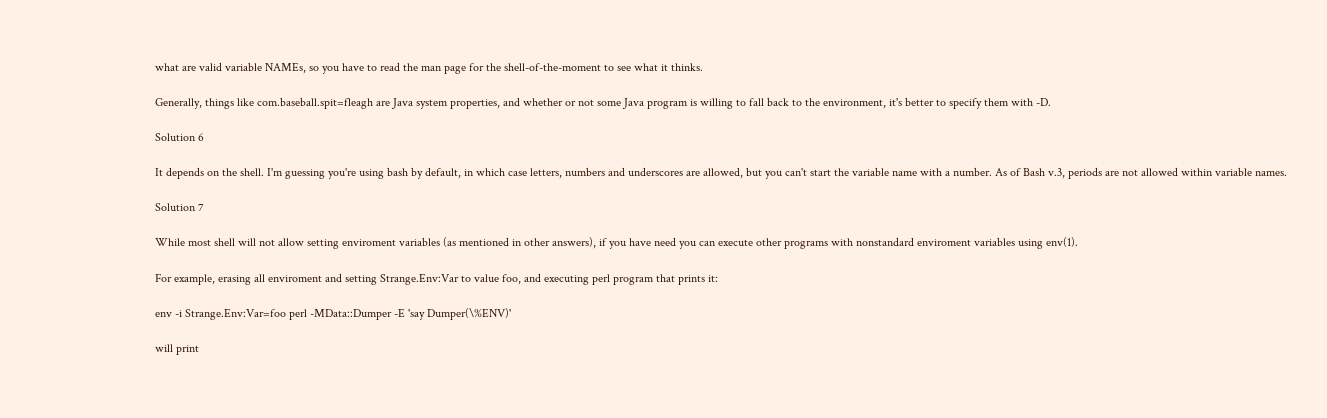what are valid variable NAMEs, so you have to read the man page for the shell-of-the-moment to see what it thinks.

Generally, things like com.baseball.spit=fleagh are Java system properties, and whether or not some Java program is willing to fall back to the environment, it's better to specify them with -D.

Solution 6

It depends on the shell. I'm guessing you're using bash by default, in which case letters, numbers and underscores are allowed, but you can't start the variable name with a number. As of Bash v.3, periods are not allowed within variable names.

Solution 7

While most shell will not allow setting enviroment variables (as mentioned in other answers), if you have need you can execute other programs with nonstandard enviroment variables using env(1).

For example, erasing all enviroment and setting Strange.Env:Var to value foo, and executing perl program that prints it:

env -i Strange.Env:Var=foo perl -MData::Dumper -E 'say Dumper(\%ENV)'

will print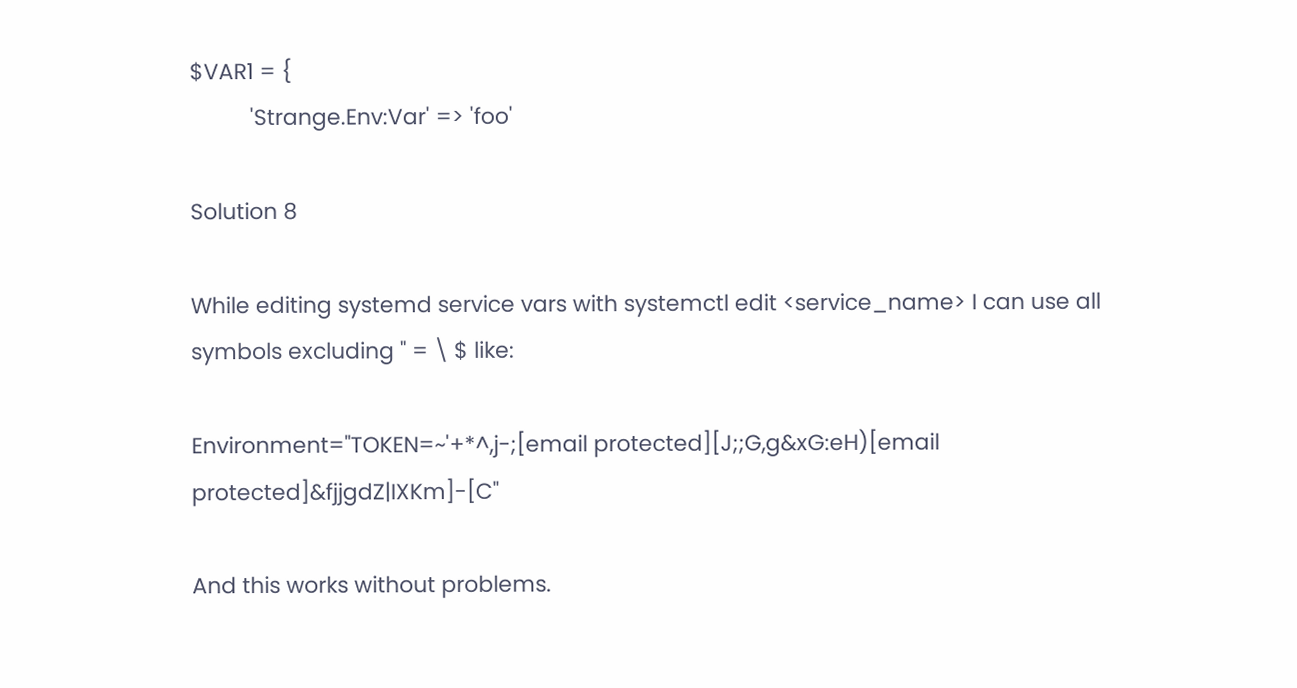$VAR1 = {
          'Strange.Env:Var' => 'foo'

Solution 8

While editing systemd service vars with systemctl edit <service_name> I can use all symbols excluding " = \ $ like:

Environment="TOKEN=~'+*^,j-;[email protected][J;;G,g&xG:eH)[email protected]&fjjgdZ|IXKm]-[C"

And this works without problems.